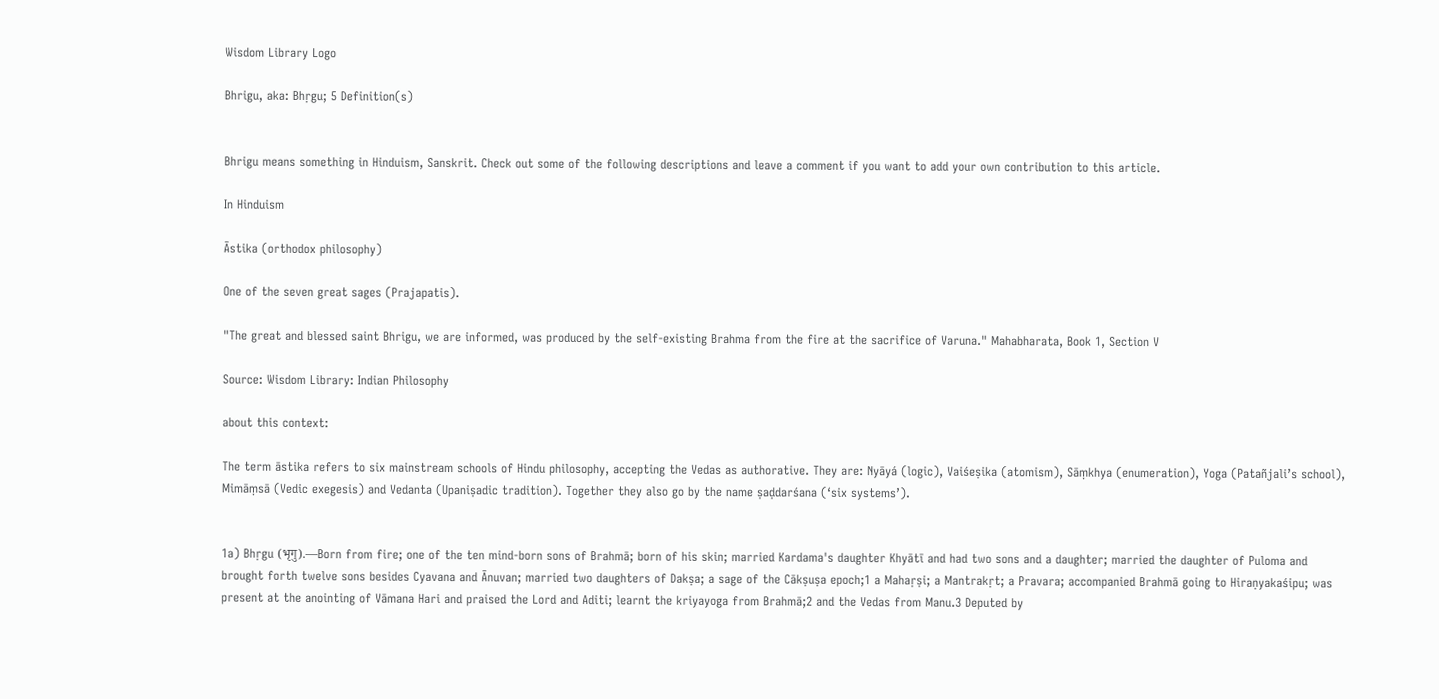Wisdom Library Logo

Bhrigu, aka: Bhṛgu; 5 Definition(s)


Bhrigu means something in Hinduism, Sanskrit. Check out some of the following descriptions and leave a comment if you want to add your own contribution to this article.

In Hinduism

Āstika (orthodox philosophy)

One of the seven great sages (Prajapatis).

"The great and blessed saint Bhrigu, we are informed, was produced by the self-existing Brahma from the fire at the sacrifice of Varuna." Mahabharata, Book 1, Section V

Source: Wisdom Library: Indian Philosophy

about this context:

The term āstika refers to six mainstream schools of Hindu philosophy, accepting the Vedas as authorative. They are: Nyāyá (logic), Vaiśeṣika (atomism), Sāṃkhya (enumeration), Yoga (Patañjali’s school), Mimāṃsā (Vedic exegesis) and Vedanta (Upaniṣadic tradition). Together they also go by the name ṣaḍdarśana (‘six systems’).


1a) Bhṛgu (भृगु).—Born from fire; one of the ten mind-born sons of Brahmā; born of his skin; married Kardama's daughter Khyātī and had two sons and a daughter; married the daughter of Puloma and brought forth twelve sons besides Cyavana and Ānuvan; married two daughters of Dakṣa; a sage of the Cākṣuṣa epoch;1 a Mahaṛṣi; a Mantrakṛt; a Pravara; accompanied Brahmā going to Hiraṇyakaśipu; was present at the anointing of Vāmana Hari and praised the Lord and Aditi; learnt the kriyayoga from Brahmā;2 and the Vedas from Manu.3 Deputed by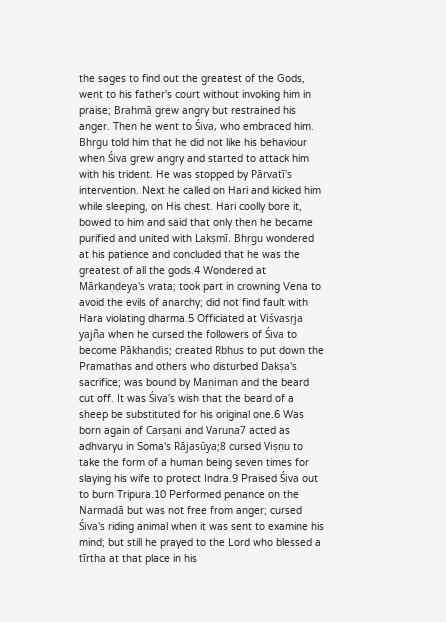the sages to find out the greatest of the Gods, went to his father's court without invoking him in praise; Brahmā grew angry but restrained his anger. Then he went to Śiva, who embraced him. Bhṛgu told him that he did not like his behaviour when Śiva grew angry and started to attack him with his trident. He was stopped by Pārvatī's intervention. Next he called on Hari and kicked him while sleeping, on His chest. Hari coolly bore it, bowed to him and said that only then he became purified and united with Lakṣmī. Bhṛgu wondered at his patience and concluded that he was the greatest of all the gods.4 Wondered at Mārkaṇḍeya's vrata; took part in crowning Vena to avoid the evils of anarchy; did not find fault with Hara violating dharma.5 Officiated at Viśvasṛja yajña when he cursed the followers of Śiva to become Pākhaṇḍis; created Ṛbhus to put down the Pramathas and others who disturbed Dakṣa's sacrifice; was bound by Maṇiman and the beard cut off. It was Śiva's wish that the beard of a sheep be substituted for his original one.6 Was born again of Carṣaṇi and Varuṇa7 acted as adhvaryu in Soma's Rājasūya;8 cursed Viṣṇu to take the form of a human being seven times for slaying his wife to protect Indra.9 Praised Śiva out to burn Tripura.10 Performed penance on the Narmadā but was not free from anger; cursed Śiva's riding animal when it was sent to examine his mind; but still he prayed to the Lord who blessed a tīrtha at that place in his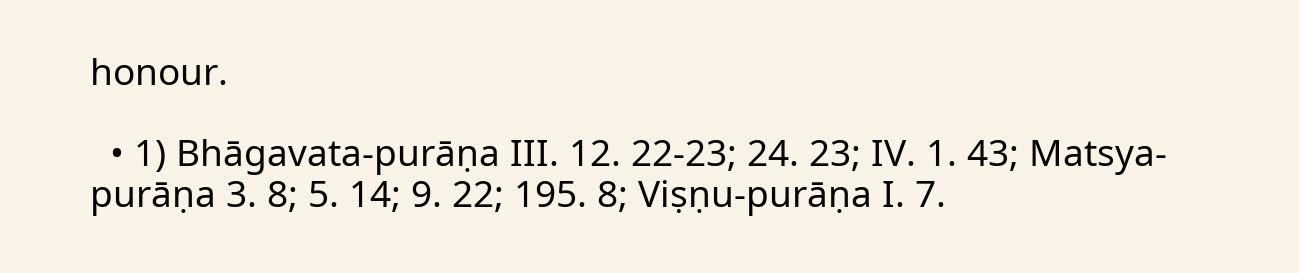honour.

  • 1) Bhāgavata-purāṇa III. 12. 22-23; 24. 23; IV. 1. 43; Matsya-purāṇa 3. 8; 5. 14; 9. 22; 195. 8; Viṣṇu-purāṇa I. 7.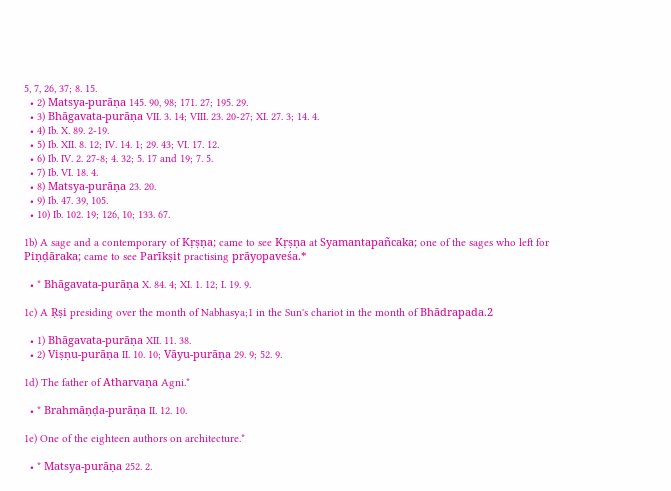5, 7, 26, 37; 8. 15.
  • 2) Matsya-purāṇa 145. 90, 98; 171. 27; 195. 29.
  • 3) Bhāgavata-purāṇa VII. 3. 14; VIII. 23. 20-27; XI. 27. 3; 14. 4.
  • 4) Ib. X. 89. 2-19.
  • 5) Ib. XII. 8. 12; IV. 14. 1; 29. 43; VI. 17. 12.
  • 6) Ib. IV. 2. 27-8; 4. 32; 5. 17 and 19; 7. 5.
  • 7) Ib. VI. 18. 4.
  • 8) Matsya-purāṇa 23. 20.
  • 9) Ib. 47. 39, 105.
  • 10) Ib. 102. 19; 126, 10; 133. 67.

1b) A sage and a contemporary of Kṛṣṇa; came to see Kṛṣṇa at Syamantapañcaka; one of the sages who left for Piṇḍāraka; came to see Parīkṣit practising prāyopaveśa.*

  • * Bhāgavata-purāṇa X. 84. 4; XI. 1. 12; I. 19. 9.

1c) A Ṛṣi presiding over the month of Nabhasya;1 in the Sun's chariot in the month of Bhādrapada.2

  • 1) Bhāgavata-purāṇa XII. 11. 38.
  • 2) Viṣṇu-purāṇa II. 10. 10; Vāyu-purāṇa 29. 9; 52. 9.

1d) The father of Atharvaṇa Agni.*

  • * Brahmāṇḍa-purāṇa II. 12. 10.

1e) One of the eighteen authors on architecture.*

  • * Matsya-purāṇa 252. 2.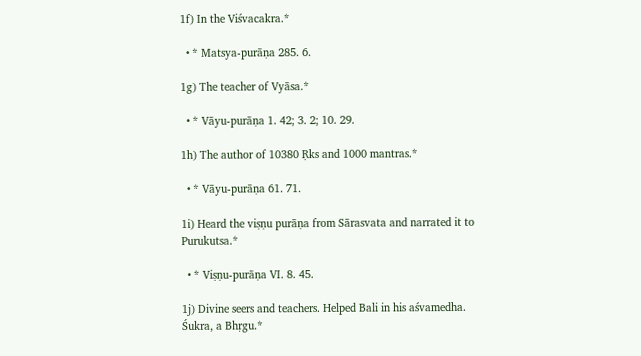1f) In the Viśvacakra.*

  • * Matsya-purāṇa 285. 6.

1g) The teacher of Vyāsa.*

  • * Vāyu-purāṇa 1. 42; 3. 2; 10. 29.

1h) The author of 10380 Ṛks and 1000 mantras.*

  • * Vāyu-purāṇa 61. 71.

1i) Heard the viṣṇu purāṇa from Sārasvata and narrated it to Purukutsa.*

  • * Viṣṇu-purāṇa VI. 8. 45.

1j) Divine seers and teachers. Helped Bali in his aśvamedha. Śukra, a Bhṛgu.*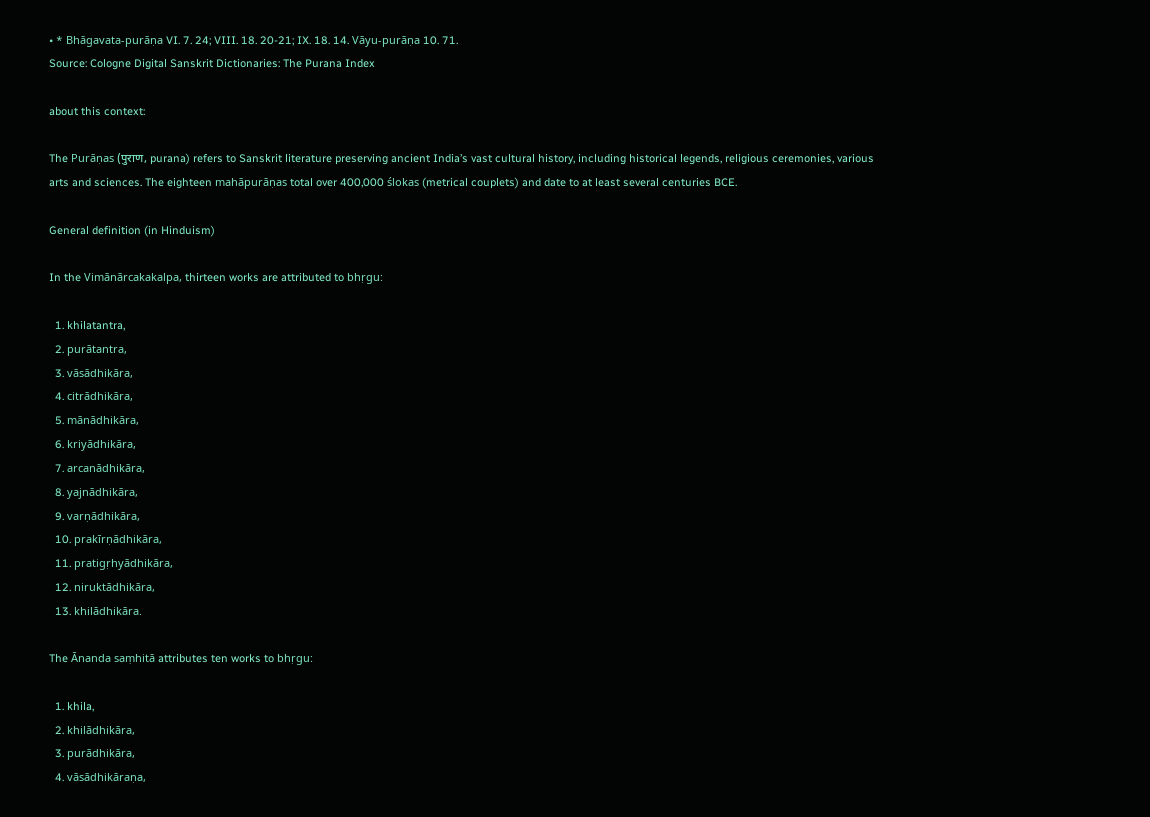• * Bhāgavata-purāṇa VI. 7. 24; VIII. 18. 20-21; IX. 18. 14. Vāyu-purāṇa 10. 71.
Source: Cologne Digital Sanskrit Dictionaries: The Purana Index

about this context:

The Purāṇas (पुराण, purana) refers to Sanskrit literature preserving ancient India’s vast cultural history, including historical legends, religious ceremonies, various arts and sciences. The eighteen mahāpurāṇas total over 400,000 ślokas (metrical couplets) and date to at least several centuries BCE.

General definition (in Hinduism)

In the Vimānārcakakalpa, thirteen works are attributed to bhṛgu:

  1. khilatantra,
  2. purātantra,
  3. vāsādhikāra,
  4. citrādhikāra,
  5. mānādhikāra,
  6. kriyādhikāra,
  7. arcanādhikāra,
  8. yajnādhikāra,
  9. varṇādhikāra,
  10. prakīrṇādhikāra,
  11. pratigṛhyādhikāra,
  12. niruktādhikāra,
  13. khilādhikāra.

The Ānanda saṃhitā attributes ten works to bhṛgu:

  1. khila,
  2. khilādhikāra,
  3. purādhikāra,
  4. vāsādhikāraṇa,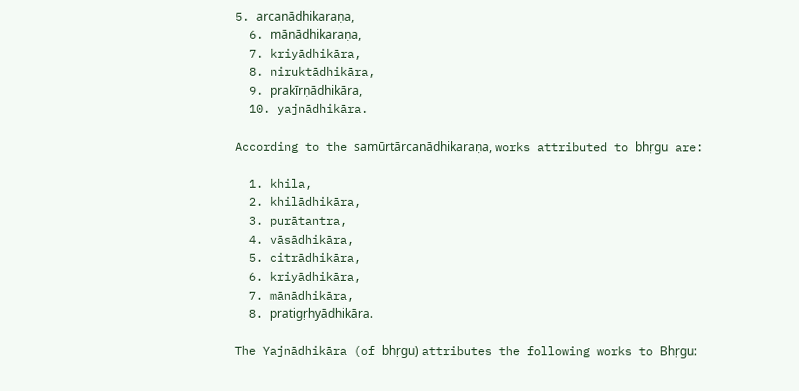5. arcanādhikaraṇa,
  6. mānādhikaraṇa,
  7. kriyādhikāra,
  8. niruktādhikāra,
  9. prakīrṇādhikāra,
  10. yajnādhikāra.

According to the samūrtārcanādhikaraṇa, works attributed to bhṛgu are:

  1. khila,
  2. khilādhikāra,
  3. purātantra,
  4. vāsādhikāra,
  5. citrādhikāra,
  6. kriyādhikāra,
  7. mānādhikāra,
  8. pratigṛhyādhikāra.

The Yajnādhikāra (of bhṛgu) attributes the following works to Bhṛgu: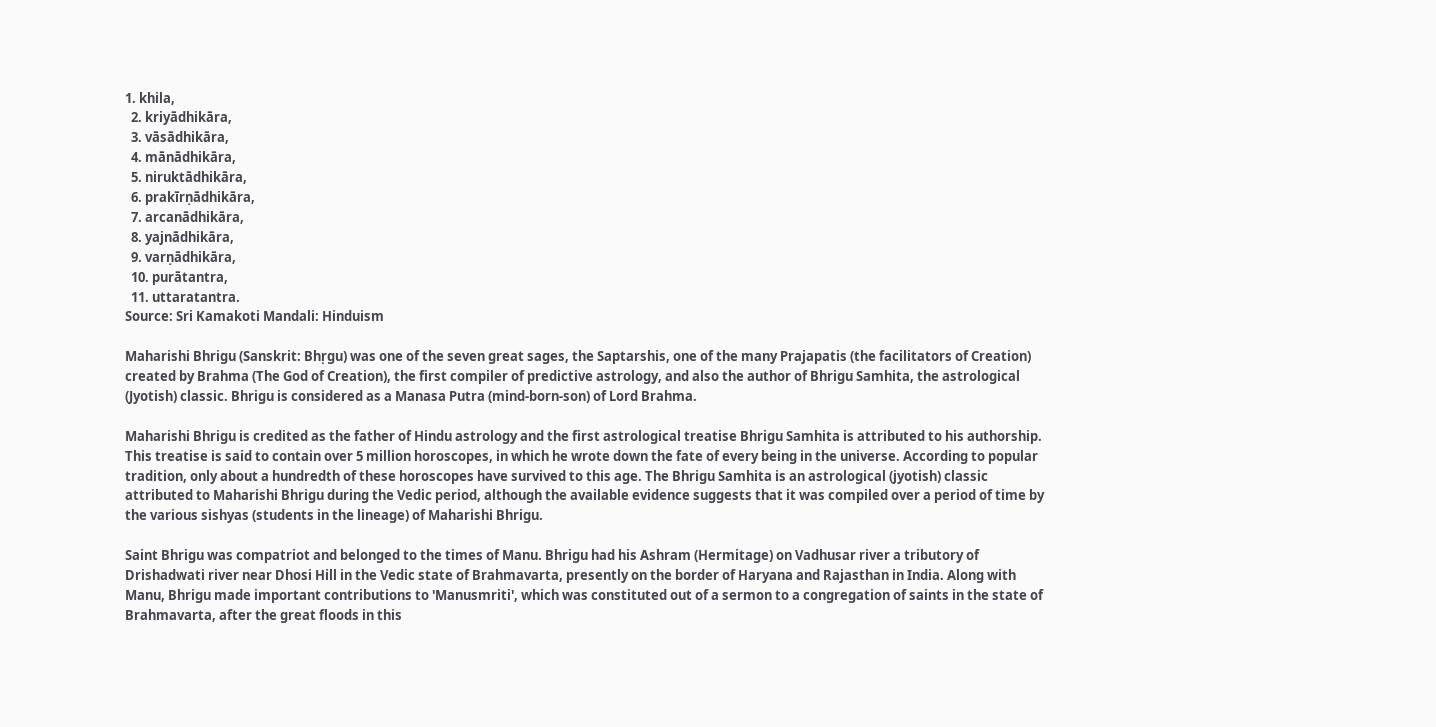1. khila,
  2. kriyādhikāra,
  3. vāsādhikāra,
  4. mānādhikāra,
  5. niruktādhikāra,
  6. prakīrṇādhikāra,
  7. arcanādhikāra,
  8. yajnādhikāra,
  9. varṇādhikāra,
  10. purātantra,
  11. uttaratantra.
Source: Sri Kamakoti Mandali: Hinduism

Maharishi Bhrigu (Sanskrit: Bhṛgu) was one of the seven great sages, the Saptarshis, one of the many Prajapatis (the facilitators of Creation) created by Brahma (The God of Creation), the first compiler of predictive astrology, and also the author of Bhrigu Samhita, the astrological (Jyotish) classic. Bhrigu is considered as a Manasa Putra (mind-born-son) of Lord Brahma.

Maharishi Bhrigu is credited as the father of Hindu astrology and the first astrological treatise Bhrigu Samhita is attributed to his authorship. This treatise is said to contain over 5 million horoscopes, in which he wrote down the fate of every being in the universe. According to popular tradition, only about a hundredth of these horoscopes have survived to this age. The Bhrigu Samhita is an astrological (jyotish) classic attributed to Maharishi Bhrigu during the Vedic period, although the available evidence suggests that it was compiled over a period of time by the various sishyas (students in the lineage) of Maharishi Bhrigu.

Saint Bhrigu was compatriot and belonged to the times of Manu. Bhrigu had his Ashram (Hermitage) on Vadhusar river a tributory of Drishadwati river near Dhosi Hill in the Vedic state of Brahmavarta, presently on the border of Haryana and Rajasthan in India. Along with Manu, Bhrigu made important contributions to 'Manusmriti', which was constituted out of a sermon to a congregation of saints in the state of Brahmavarta, after the great floods in this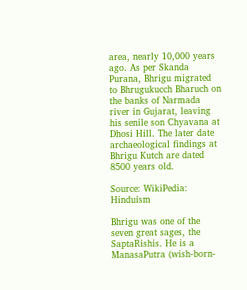area, nearly 10,000 years ago. As per Skanda Purana, Bhrigu migrated to Bhrugukucch Bharuch on the banks of Narmada river in Gujarat, leaving his senile son Chyavana at Dhosi Hill. The later date archaeological findings at Bhrigu Kutch are dated 8500 years old.

Source: WikiPedia: Hinduism

Bhrigu was one of the seven great sages, the SaptaRishis. He is a ManasaPutra (wish-born-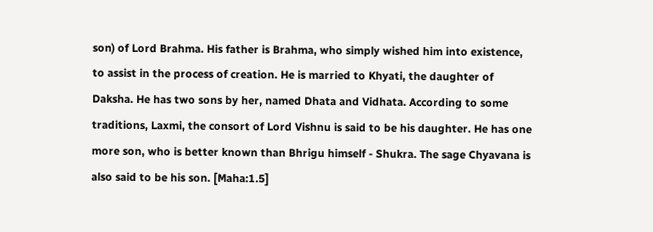son) of Lord Brahma. His father is Brahma, who simply wished him into existence, to assist in the process of creation. He is married to Khyati, the daughter of Daksha. He has two sons by her, named Dhata and Vidhata. According to some traditions, Laxmi, the consort of Lord Vishnu is said to be his daughter. He has one more son, who is better known than Bhrigu himself - Shukra. The sage Chyavana is also said to be his son. [Maha:1.5]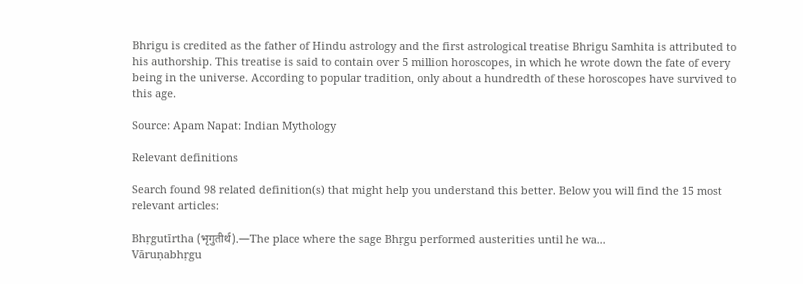Bhrigu is credited as the father of Hindu astrology and the first astrological treatise Bhrigu Samhita is attributed to his authorship. This treatise is said to contain over 5 million horoscopes, in which he wrote down the fate of every being in the universe. According to popular tradition, only about a hundredth of these horoscopes have survived to this age.

Source: Apam Napat: Indian Mythology

Relevant definitions

Search found 98 related definition(s) that might help you understand this better. Below you will find the 15 most relevant articles:

Bhṛgutīrtha (भृगुतीर्थ).—The place where the sage Bhṛgu performed austerities until he wa...
Vāruṇabhṛgu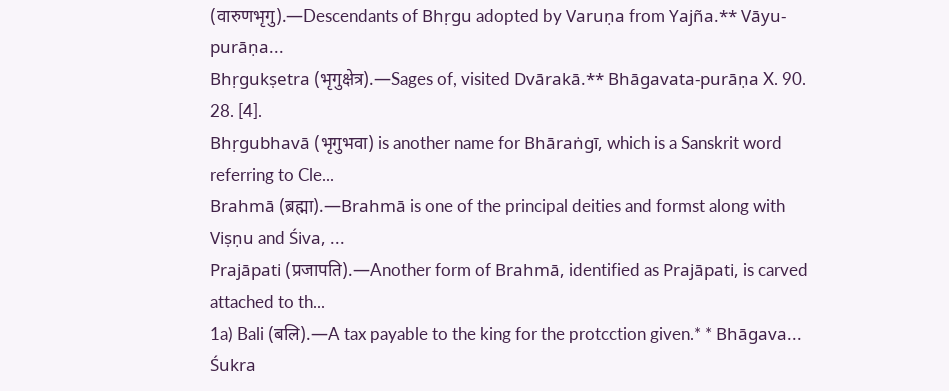(वारुणभृगु).—Descendants of Bhṛgu adopted by Varuṇa from Yajña.** Vāyu-purāṇa...
Bhṛgukṣetra (भृगुक्षेत्र).—Sages of, visited Dvārakā.** Bhāgavata-purāṇa X. 90. 28. [4].
Bhṛgubhavā (भृगुभवा) is another name for Bhāraṅgī, which is a Sanskrit word referring to Cle...
Brahmā (ब्रह्मा).—Brahmā is one of the principal deities and formst along with Viṣṇu and Śiva, ...
Prajāpati (प्रजापति).—Another form of Brahmā, identified as Prajāpati, is carved attached to th...
1a) Bali (बलि).—A tax payable to the king for the protcction given.* * Bhāgava...
Śukra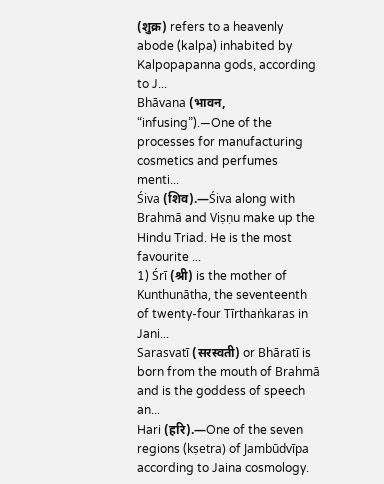(शुक्र) refers to a heavenly abode (kalpa) inhabited by Kalpopapanna gods, according to J...
Bhāvana (भावन, “infusing”).—One of the processes for manufacturing cosmetics and perfumes menti...
Śiva (शिव).—Śiva along with Brahmā and Viṣṇu make up the Hindu Triad. He is the most favourite ...
1) Śrī (श्री) is the mother of Kunthunātha, the seventeenth of twenty-four Tīrthaṅkaras in Jani...
Sarasvatī (सरस्वती) or Bhāratī is born from the mouth of Brahmā and is the goddess of speech an...
Hari (हरि).—One of the seven regions (kṣetra) of Jambūdvīpa according to Jaina cosmology.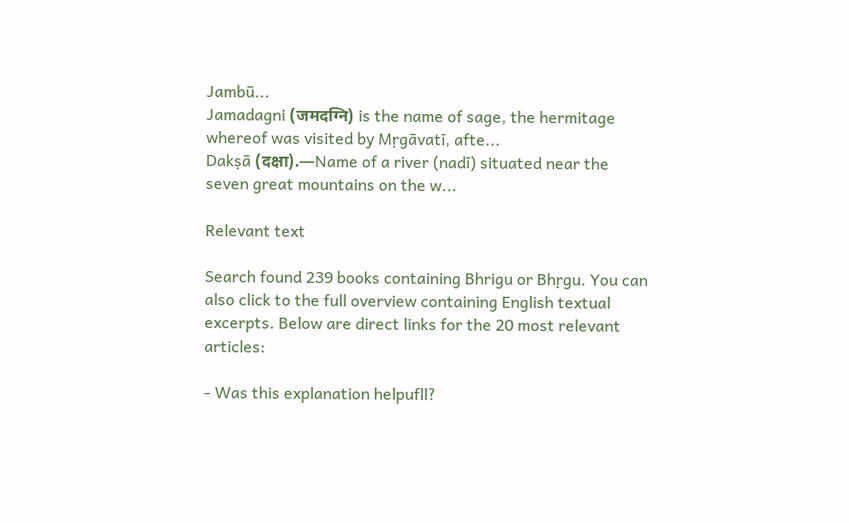Jambū...
Jamadagni (जमदग्नि) is the name of sage, the hermitage whereof was visited by Mṛgāvatī, afte...
Dakṣā (दक्षा).—Name of a river (nadī) situated near the seven great mountains on the w...

Relevant text

Search found 239 books containing Bhrigu or Bhṛgu. You can also click to the full overview containing English textual excerpts. Below are direct links for the 20 most relevant articles:

- Was this explanation helpufll?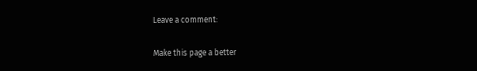Leave a comment:

Make this page a better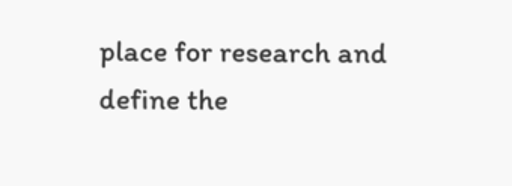place for research and define the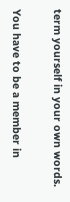term yourself in your own words.

You have to be a member in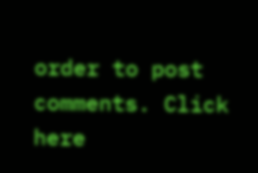order to post comments. Click here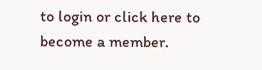to login or click here to become a member.